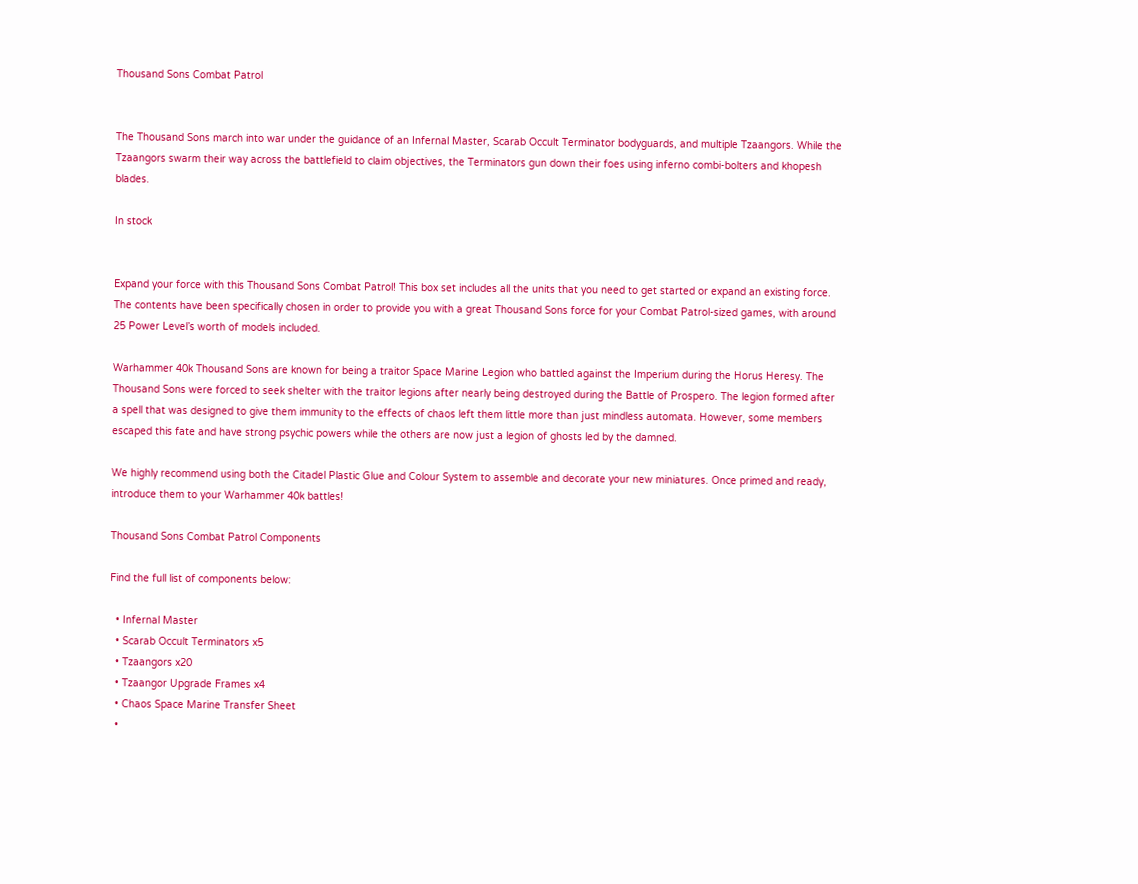Thousand Sons Combat Patrol


The Thousand Sons march into war under the guidance of an Infernal Master, Scarab Occult Terminator bodyguards, and multiple Tzaangors. While the Tzaangors swarm their way across the battlefield to claim objectives, the Terminators gun down their foes using inferno combi-bolters and khopesh blades.

In stock


Expand your force with this Thousand Sons Combat Patrol! This box set includes all the units that you need to get started or expand an existing force. The contents have been specifically chosen in order to provide you with a great Thousand Sons force for your Combat Patrol-sized games, with around 25 Power Level’s worth of models included.

Warhammer 40k Thousand Sons are known for being a traitor Space Marine Legion who battled against the Imperium during the Horus Heresy. The Thousand Sons were forced to seek shelter with the traitor legions after nearly being destroyed during the Battle of Prospero. The legion formed after a spell that was designed to give them immunity to the effects of chaos left them little more than just mindless automata. However, some members escaped this fate and have strong psychic powers while the others are now just a legion of ghosts led by the damned.

We highly recommend using both the Citadel Plastic Glue and Colour System to assemble and decorate your new miniatures. Once primed and ready, introduce them to your Warhammer 40k battles!

Thousand Sons Combat Patrol Components

Find the full list of components below:

  • Infernal Master
  • Scarab Occult Terminators x5
  • Tzaangors x20
  • Tzaangor Upgrade Frames x4
  • Chaos Space Marine Transfer Sheet
  •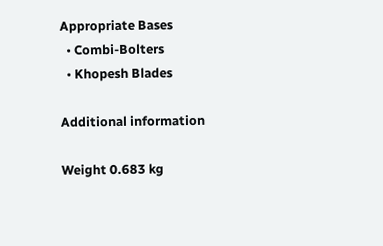Appropriate Bases
  • Combi-Bolters
  • Khopesh Blades

Additional information

Weight 0.683 kg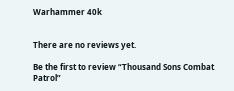Warhammer 40k


There are no reviews yet.

Be the first to review “Thousand Sons Combat Patrol”